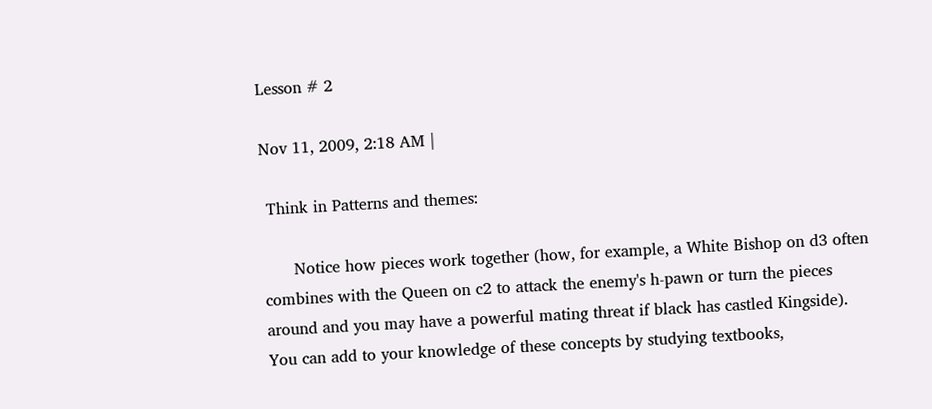Lesson # 2

Nov 11, 2009, 2:18 AM |

 Think in Patterns and themes:

      Notice how pieces work together (how, for example, a White Bishop on d3 often combines with the Queen on c2 to attack the enemy's h-pawn or turn the pieces around and you may have a powerful mating threat if black has castled Kingside). You can add to your knowledge of these concepts by studying textbooks,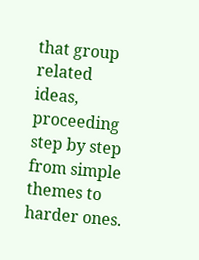that group related ideas, proceeding step by step from simple themes to harder ones.